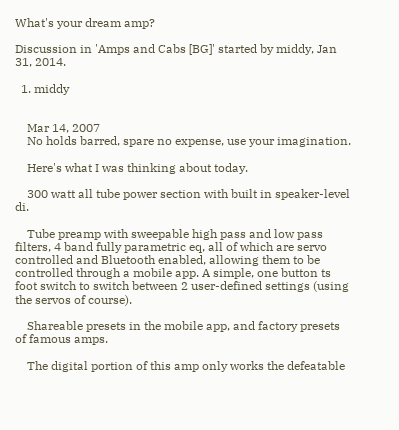What's your dream amp?

Discussion in 'Amps and Cabs [BG]' started by middy, Jan 31, 2014.

  1. middy


    Mar 14, 2007
    No holds barred, spare no expense, use your imagination.

    Here's what I was thinking about today.

    300 watt all tube power section with built in speaker-level di.

    Tube preamp with sweepable high pass and low pass filters, 4 band fully parametric eq, all of which are servo controlled and Bluetooth enabled, allowing them to be controlled through a mobile app. A simple, one button ts foot switch to switch between 2 user-defined settings (using the servos of course).

    Shareable presets in the mobile app, and factory presets of famous amps.

    The digital portion of this amp only works the defeatable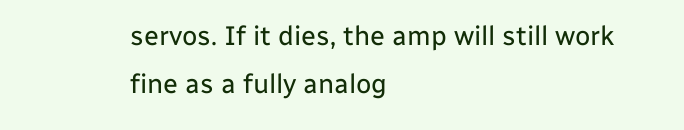servos. If it dies, the amp will still work fine as a fully analog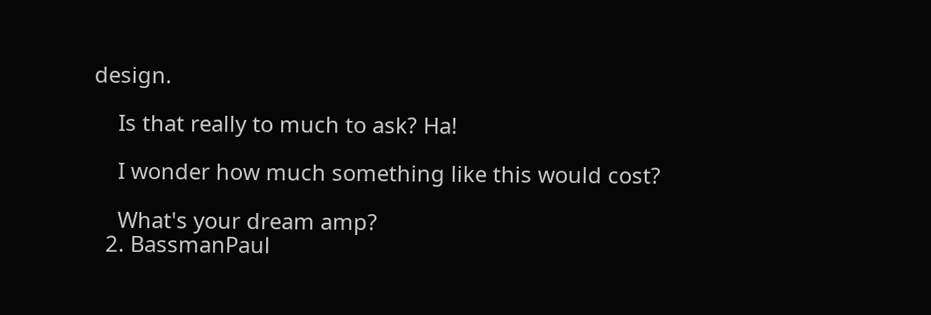design.

    Is that really to much to ask? Ha!

    I wonder how much something like this would cost?

    What's your dream amp?
  2. BassmanPaul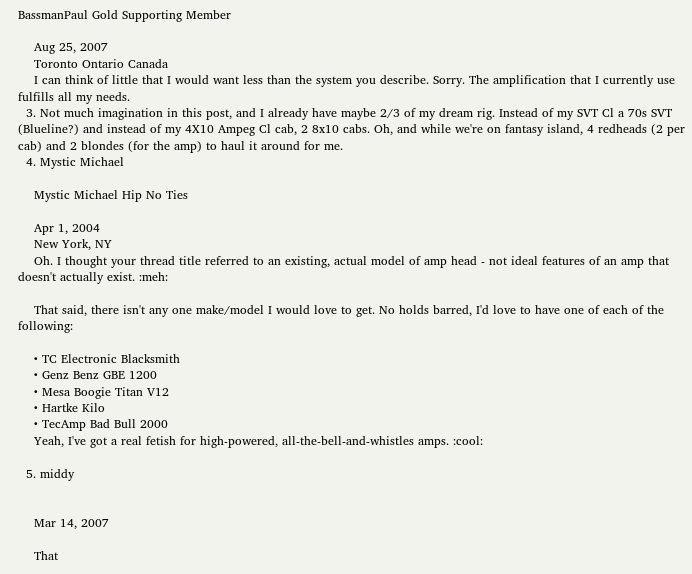BassmanPaul Gold Supporting Member

    Aug 25, 2007
    Toronto Ontario Canada
    I can think of little that I would want less than the system you describe. Sorry. The amplification that I currently use fulfills all my needs.
  3. Not much imagination in this post, and I already have maybe 2/3 of my dream rig. Instead of my SVT Cl a 70s SVT (Blueline?) and instead of my 4X10 Ampeg Cl cab, 2 8x10 cabs. Oh, and while we're on fantasy island, 4 redheads (2 per cab) and 2 blondes (for the amp) to haul it around for me.
  4. Mystic Michael

    Mystic Michael Hip No Ties

    Apr 1, 2004
    New York, NY
    Oh. I thought your thread title referred to an existing, actual model of amp head - not ideal features of an amp that doesn't actually exist. :meh:

    That said, there isn't any one make/model I would love to get. No holds barred, I'd love to have one of each of the following:

    • TC Electronic Blacksmith
    • Genz Benz GBE 1200
    • Mesa Boogie Titan V12
    • Hartke Kilo
    • TecAmp Bad Bull 2000
    Yeah, I've got a real fetish for high-powered, all-the-bell-and-whistles amps. :cool:

  5. middy


    Mar 14, 2007

    That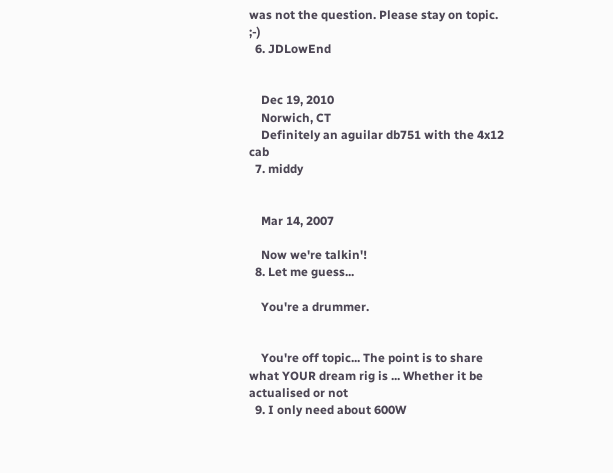was not the question. Please stay on topic. ;-)
  6. JDLowEnd


    Dec 19, 2010
    Norwich, CT
    Definitely an aguilar db751 with the 4x12 cab
  7. middy


    Mar 14, 2007

    Now we're talkin'!
  8. Let me guess...

    You're a drummer.


    You're off topic... The point is to share what YOUR dream rig is ... Whether it be actualised or not
  9. I only need about 600W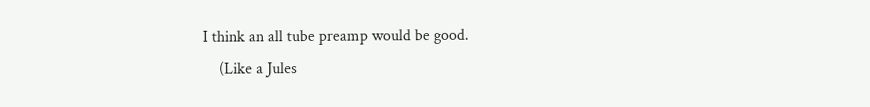I think an all tube preamp would be good.
    (Like a Jules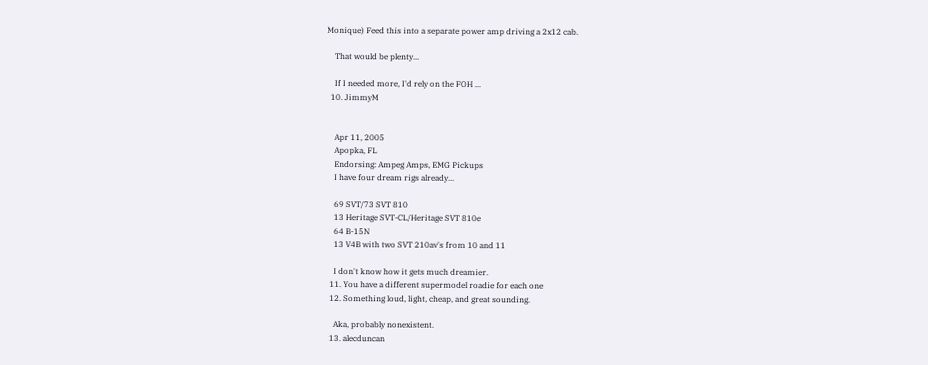Monique) Feed this into a separate power amp driving a 2x12 cab.

    That would be plenty...

    If I needed more, I'd rely on the FOH ...
  10. JimmyM


    Apr 11, 2005
    Apopka, FL
    Endorsing: Ampeg Amps, EMG Pickups
    I have four dream rigs already...

    69 SVT/73 SVT 810
    13 Heritage SVT-CL/Heritage SVT 810e
    64 B-15N
    13 V4B with two SVT 210av's from 10 and 11

    I don't know how it gets much dreamier.
  11. You have a different supermodel roadie for each one
  12. Something loud, light, cheap, and great sounding.

    Aka, probably nonexistent.
  13. alecduncan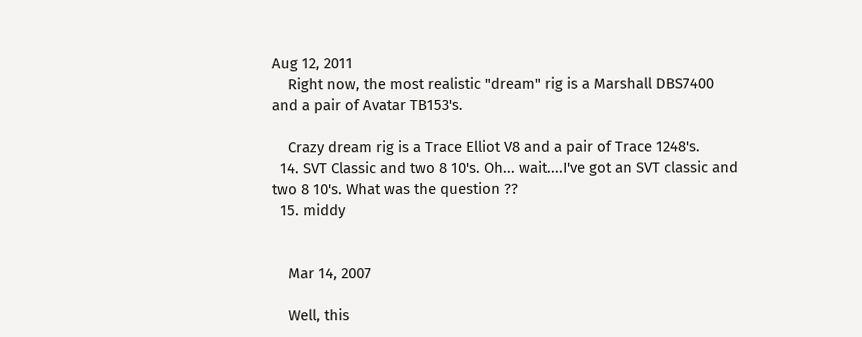Aug 12, 2011
    Right now, the most realistic "dream" rig is a Marshall DBS7400 and a pair of Avatar TB153's.

    Crazy dream rig is a Trace Elliot V8 and a pair of Trace 1248's.
  14. SVT Classic and two 8 10's. Oh... wait....I've got an SVT classic and two 8 10's. What was the question ??
  15. middy


    Mar 14, 2007

    Well, this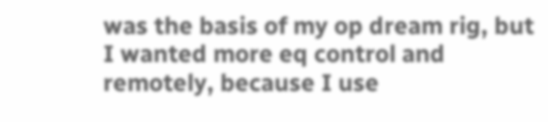was the basis of my op dream rig, but I wanted more eq control and remotely, because I use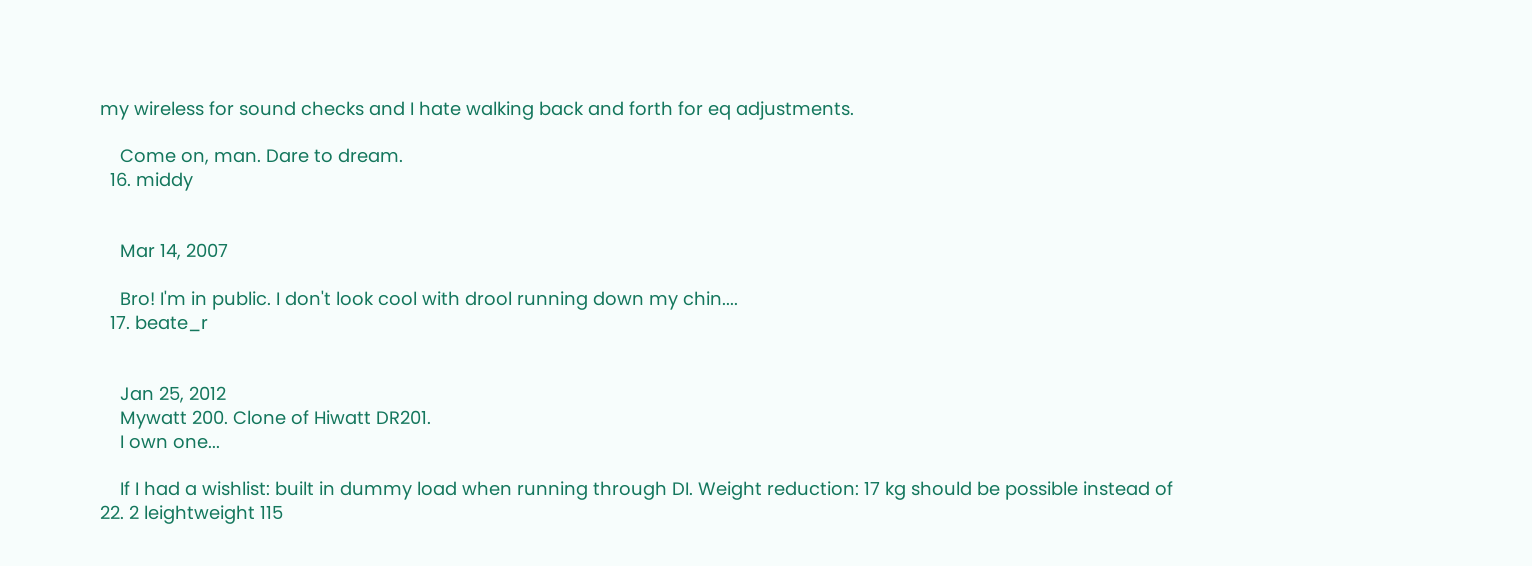my wireless for sound checks and I hate walking back and forth for eq adjustments.

    Come on, man. Dare to dream.
  16. middy


    Mar 14, 2007

    Bro! I'm in public. I don't look cool with drool running down my chin....
  17. beate_r


    Jan 25, 2012
    Mywatt 200. Clone of Hiwatt DR201.
    I own one...

    If I had a wishlist: built in dummy load when running through DI. Weight reduction: 17 kg should be possible instead of 22. 2 leightweight 115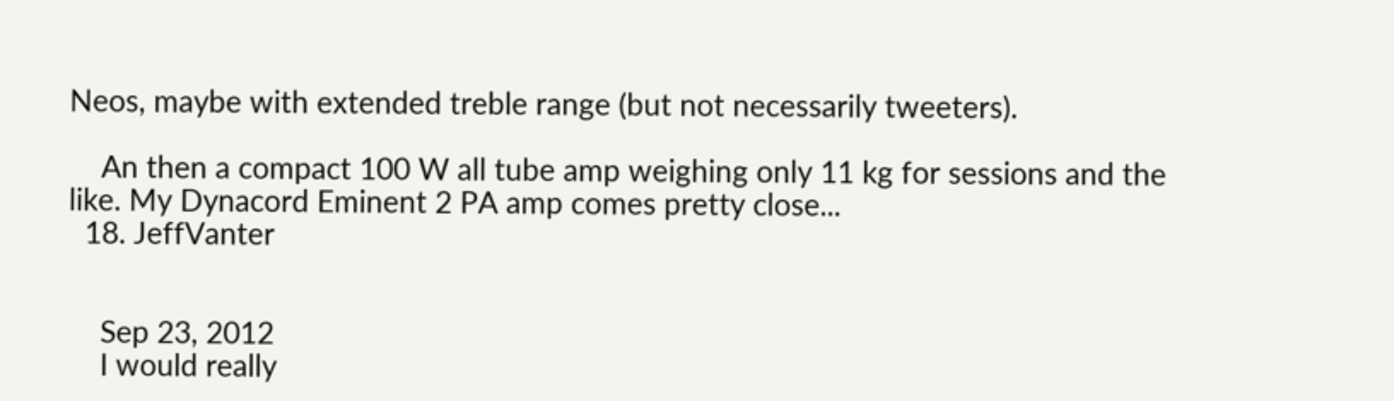Neos, maybe with extended treble range (but not necessarily tweeters).

    An then a compact 100 W all tube amp weighing only 11 kg for sessions and the like. My Dynacord Eminent 2 PA amp comes pretty close...
  18. JeffVanter


    Sep 23, 2012
    I would really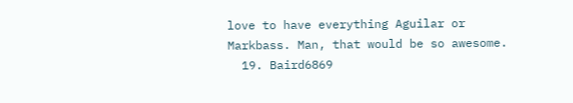love to have everything Aguilar or Markbass. Man, that would be so awesome.
  19. Baird6869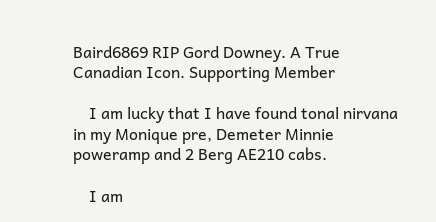Baird6869 RIP Gord Downey. A True Canadian Icon. Supporting Member

    I am lucky that I have found tonal nirvana in my Monique pre, Demeter Minnie poweramp and 2 Berg AE210 cabs.

    I am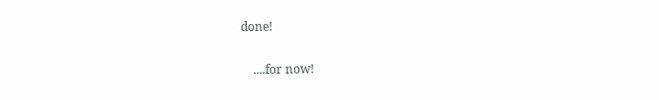done!

    ....for now!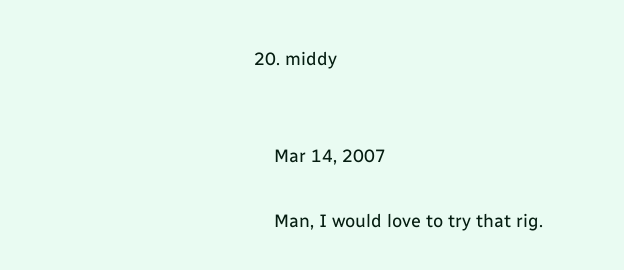20. middy


    Mar 14, 2007

    Man, I would love to try that rig.